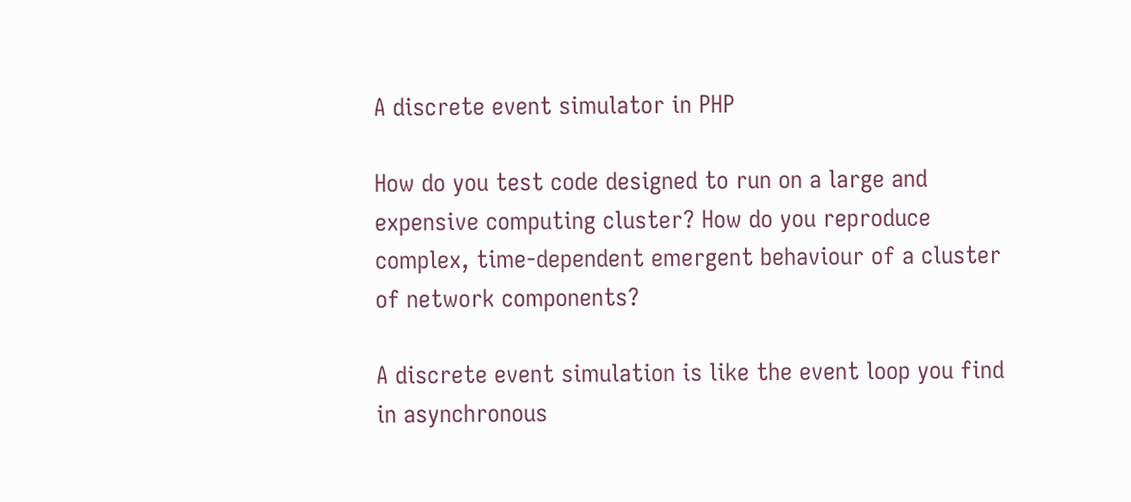A discrete event simulator in PHP

How do you test code designed to run on a large and expensive computing cluster? How do you reproduce complex, time-dependent emergent behaviour of a cluster of network components?

A discrete event simulation is like the event loop you find in asynchronous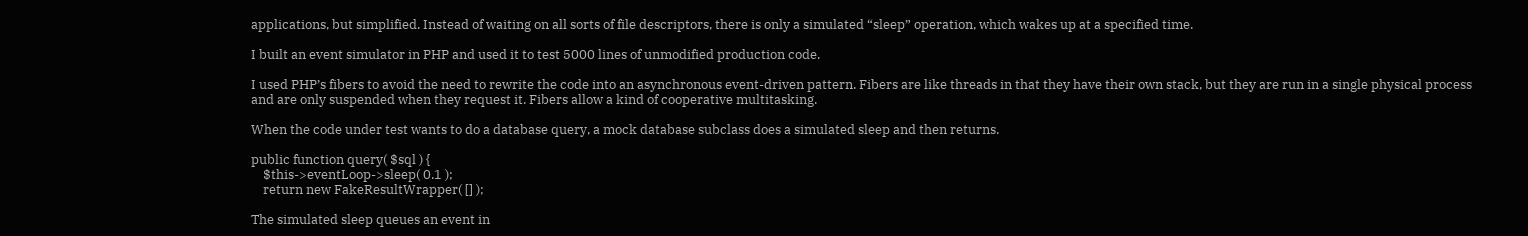applications, but simplified. Instead of waiting on all sorts of file descriptors, there is only a simulated “sleep” operation, which wakes up at a specified time.

I built an event simulator in PHP and used it to test 5000 lines of unmodified production code.

I used PHP’s fibers to avoid the need to rewrite the code into an asynchronous event-driven pattern. Fibers are like threads in that they have their own stack, but they are run in a single physical process and are only suspended when they request it. Fibers allow a kind of cooperative multitasking.

When the code under test wants to do a database query, a mock database subclass does a simulated sleep and then returns.

public function query( $sql ) {
    $this->eventLoop->sleep( 0.1 );
    return new FakeResultWrapper( [] );

The simulated sleep queues an event in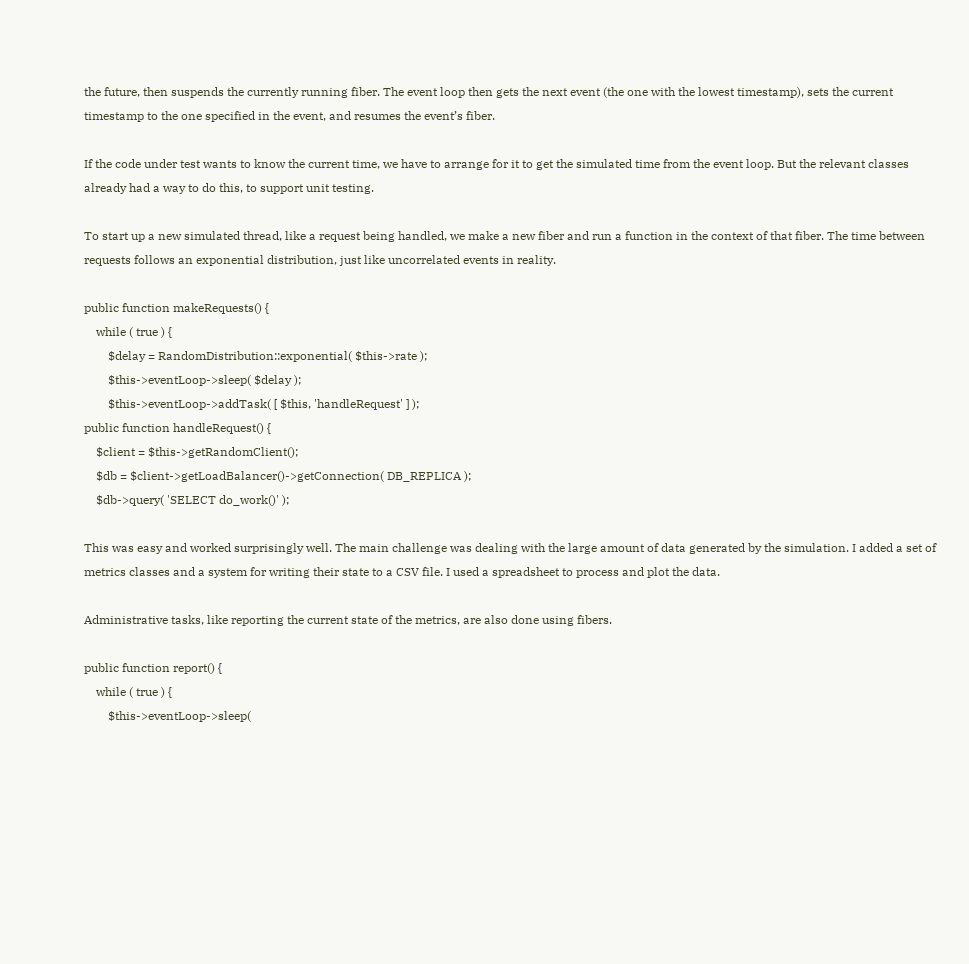the future, then suspends the currently running fiber. The event loop then gets the next event (the one with the lowest timestamp), sets the current timestamp to the one specified in the event, and resumes the event’s fiber.

If the code under test wants to know the current time, we have to arrange for it to get the simulated time from the event loop. But the relevant classes already had a way to do this, to support unit testing.

To start up a new simulated thread, like a request being handled, we make a new fiber and run a function in the context of that fiber. The time between requests follows an exponential distribution, just like uncorrelated events in reality.

public function makeRequests() {
    while ( true ) {
        $delay = RandomDistribution::exponential( $this->rate );
        $this->eventLoop->sleep( $delay );
        $this->eventLoop->addTask( [ $this, 'handleRequest' ] );
public function handleRequest() {
    $client = $this->getRandomClient();
    $db = $client->getLoadBalancer()->getConnection( DB_REPLICA );
    $db->query( 'SELECT do_work()' );

This was easy and worked surprisingly well. The main challenge was dealing with the large amount of data generated by the simulation. I added a set of metrics classes and a system for writing their state to a CSV file. I used a spreadsheet to process and plot the data.

Administrative tasks, like reporting the current state of the metrics, are also done using fibers.

public function report() {
    while ( true ) {
        $this->eventLoop->sleep(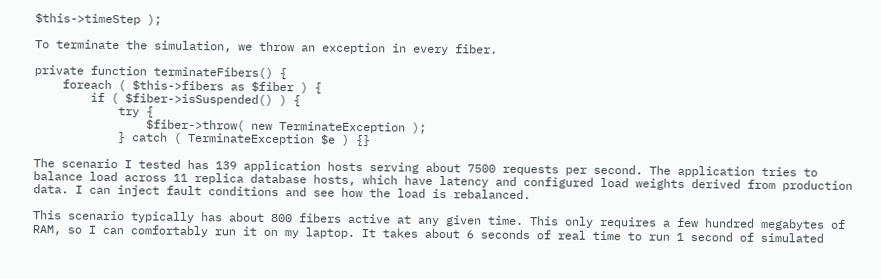$this->timeStep );

To terminate the simulation, we throw an exception in every fiber.

private function terminateFibers() {
    foreach ( $this->fibers as $fiber ) {
        if ( $fiber->isSuspended() ) {
            try {
                $fiber->throw( new TerminateException );
            } catch ( TerminateException $e ) {}

The scenario I tested has 139 application hosts serving about 7500 requests per second. The application tries to balance load across 11 replica database hosts, which have latency and configured load weights derived from production data. I can inject fault conditions and see how the load is rebalanced.

This scenario typically has about 800 fibers active at any given time. This only requires a few hundred megabytes of RAM, so I can comfortably run it on my laptop. It takes about 6 seconds of real time to run 1 second of simulated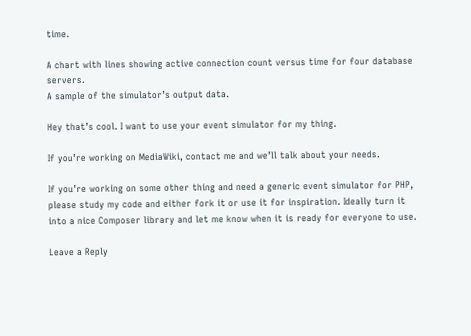time.

A chart with lines showing active connection count versus time for four database servers.
A sample of the simulator’s output data.

Hey that’s cool. I want to use your event simulator for my thing.

If you’re working on MediaWiki, contact me and we’ll talk about your needs.

If you’re working on some other thing and need a generic event simulator for PHP, please study my code and either fork it or use it for inspiration. Ideally turn it into a nice Composer library and let me know when it is ready for everyone to use.

Leave a Reply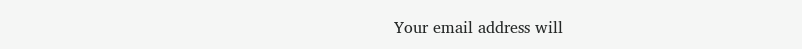Your email address will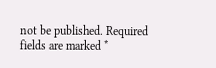not be published. Required fields are marked *